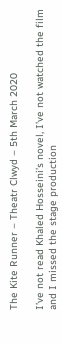The Kite Runner – Theatr Clwyd – 5th March 2020

I’ve not read Khaled Hosseini’s novel, I’ve not watched the film and I missed the stage production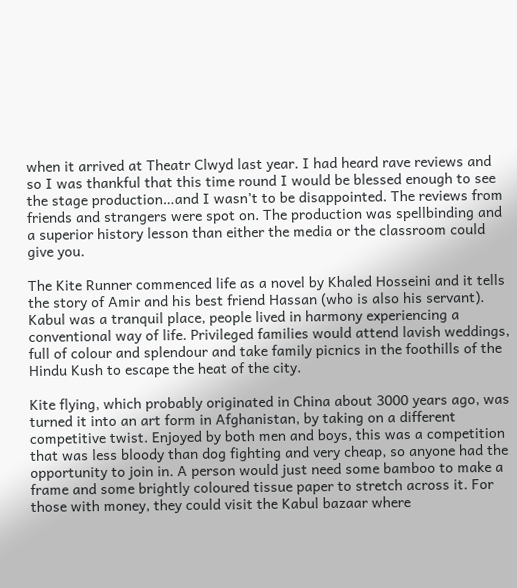when it arrived at Theatr Clwyd last year. I had heard rave reviews and so I was thankful that this time round I would be blessed enough to see the stage production…and I wasn’t to be disappointed. The reviews from friends and strangers were spot on. The production was spellbinding and a superior history lesson than either the media or the classroom could give you.

The Kite Runner commenced life as a novel by Khaled Hosseini and it tells the story of Amir and his best friend Hassan (who is also his servant). Kabul was a tranquil place, people lived in harmony experiencing a conventional way of life. Privileged families would attend lavish weddings, full of colour and splendour and take family picnics in the foothills of the Hindu Kush to escape the heat of the city.

Kite flying, which probably originated in China about 3000 years ago, was turned it into an art form in Afghanistan, by taking on a different competitive twist. Enjoyed by both men and boys, this was a competition that was less bloody than dog fighting and very cheap, so anyone had the opportunity to join in. A person would just need some bamboo to make a frame and some brightly coloured tissue paper to stretch across it. For those with money, they could visit the Kabul bazaar where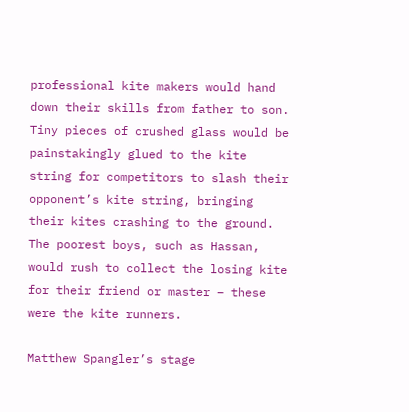professional kite makers would hand down their skills from father to son. Tiny pieces of crushed glass would be painstakingly glued to the kite string for competitors to slash their opponent’s kite string, bringing their kites crashing to the ground. The poorest boys, such as Hassan, would rush to collect the losing kite for their friend or master – these were the kite runners.

Matthew Spangler’s stage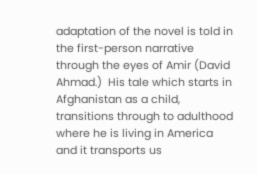adaptation of the novel is told in the first-person narrative through the eyes of Amir (David Ahmad.)  His tale which starts in Afghanistan as a child, transitions through to adulthood where he is living in America and it transports us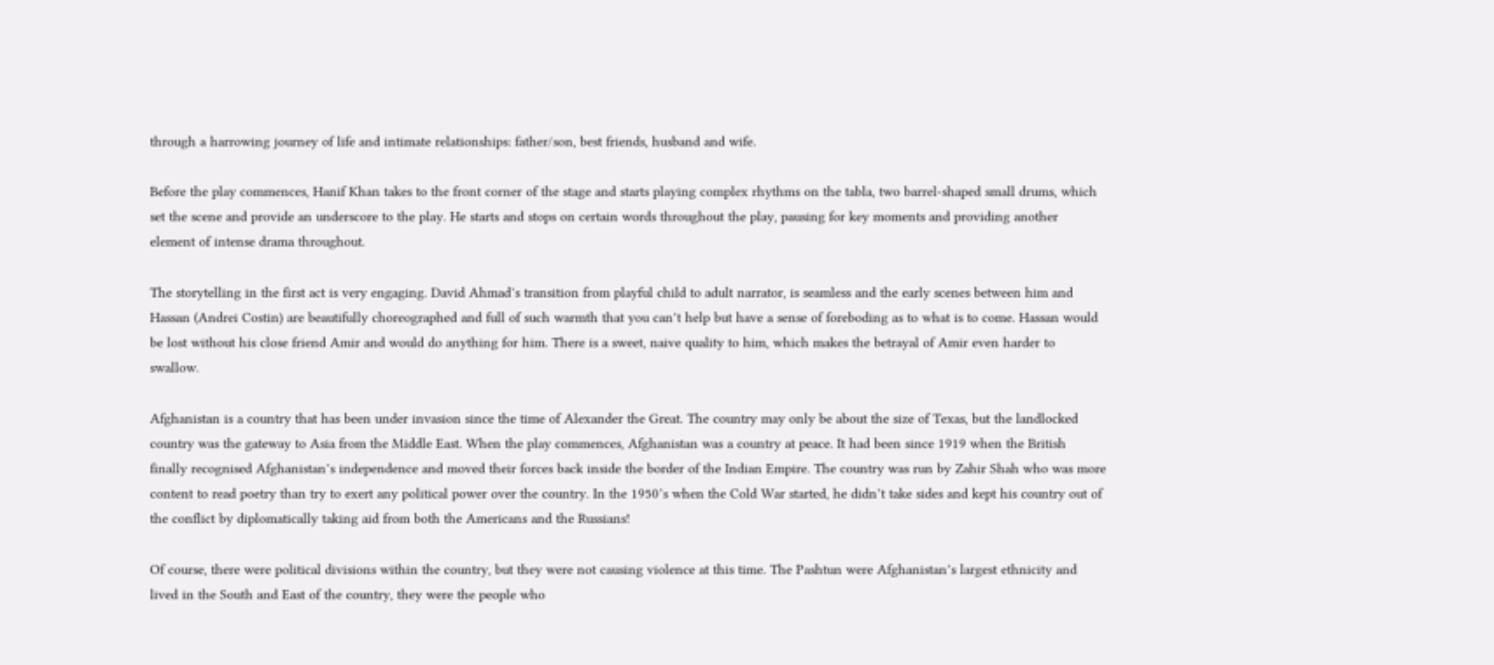through a harrowing journey of life and intimate relationships: father/son, best friends, husband and wife.

Before the play commences, Hanif Khan takes to the front corner of the stage and starts playing complex rhythms on the tabla, two barrel-shaped small drums, which set the scene and provide an underscore to the play. He starts and stops on certain words throughout the play, pausing for key moments and providing another element of intense drama throughout.

The storytelling in the first act is very engaging. David Ahmad’s transition from playful child to adult narrator, is seamless and the early scenes between him and Hassan (Andrei Costin) are beautifully choreographed and full of such warmth that you can’t help but have a sense of foreboding as to what is to come. Hassan would be lost without his close friend Amir and would do anything for him. There is a sweet, naive quality to him, which makes the betrayal of Amir even harder to swallow.

Afghanistan is a country that has been under invasion since the time of Alexander the Great. The country may only be about the size of Texas, but the landlocked country was the gateway to Asia from the Middle East. When the play commences, Afghanistan was a country at peace. It had been since 1919 when the British finally recognised Afghanistan’s independence and moved their forces back inside the border of the Indian Empire. The country was run by Zahir Shah who was more content to read poetry than try to exert any political power over the country. In the 1950’s when the Cold War started, he didn’t take sides and kept his country out of the conflict by diplomatically taking aid from both the Americans and the Russians!

Of course, there were political divisions within the country, but they were not causing violence at this time. The Pashtun were Afghanistan’s largest ethnicity and lived in the South and East of the country, they were the people who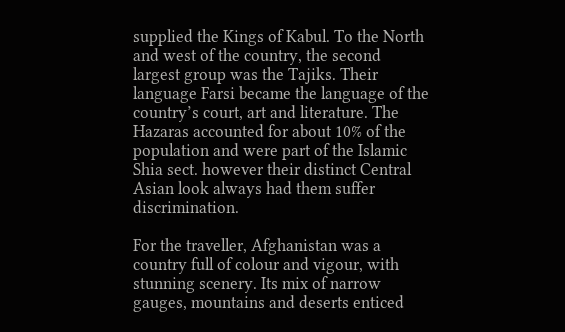supplied the Kings of Kabul. To the North and west of the country, the second largest group was the Tajiks. Their language Farsi became the language of the country’s court, art and literature. The Hazaras accounted for about 10% of the population and were part of the Islamic Shia sect. however their distinct Central Asian look always had them suffer discrimination.

For the traveller, Afghanistan was a country full of colour and vigour, with stunning scenery. Its mix of narrow gauges, mountains and deserts enticed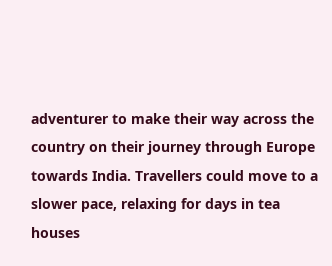adventurer to make their way across the country on their journey through Europe towards India. Travellers could move to a slower pace, relaxing for days in tea houses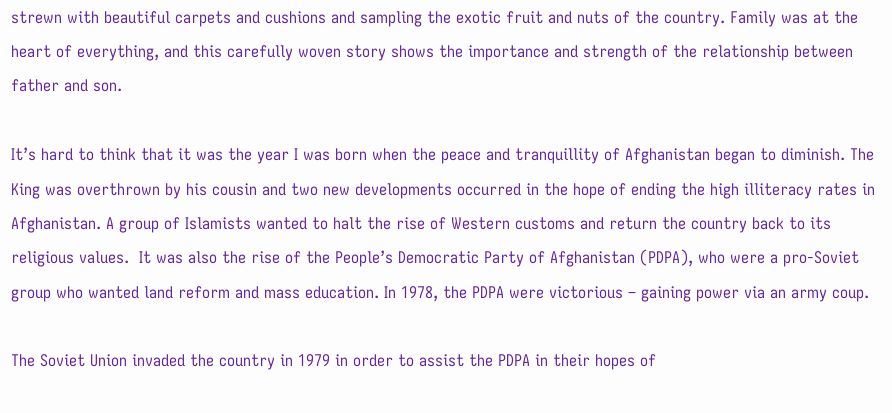strewn with beautiful carpets and cushions and sampling the exotic fruit and nuts of the country. Family was at the heart of everything, and this carefully woven story shows the importance and strength of the relationship between father and son.

It’s hard to think that it was the year I was born when the peace and tranquillity of Afghanistan began to diminish. The King was overthrown by his cousin and two new developments occurred in the hope of ending the high illiteracy rates in Afghanistan. A group of Islamists wanted to halt the rise of Western customs and return the country back to its religious values.  It was also the rise of the People’s Democratic Party of Afghanistan (PDPA), who were a pro-Soviet group who wanted land reform and mass education. In 1978, the PDPA were victorious – gaining power via an army coup.

The Soviet Union invaded the country in 1979 in order to assist the PDPA in their hopes of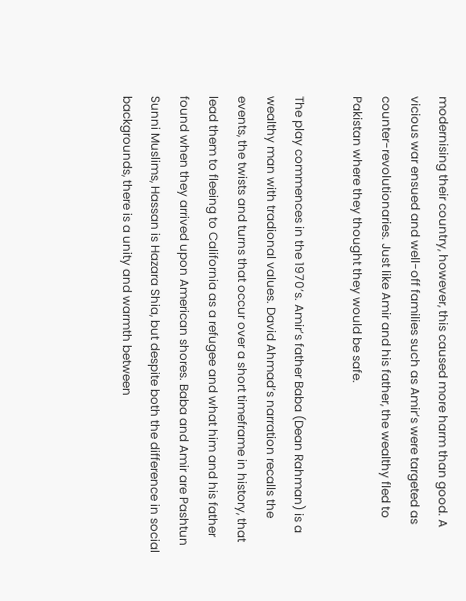modernising their country, however, this caused more harm than good. A vicious war ensued and well-off families such as Amir’s were targeted as counter-revolutionaries. Just like Amir and his father, the wealthy fled to Pakistan where they thought they would be safe.

The play commences in the 1970’s. Amir’s father Baba (Dean Rahman) is a wealthy man with tradional values. David Ahmad’s narration recalls the events, the twists and turns that occur over a short timeframe in history, that lead them to fleeing to California as a refugee and what him and his father found when they arrived upon American shores. Baba and Amir are Pashtun Sunni Muslims, Hassan is Hazara Shia, but despite both the difference in social backgrounds, there is a unity and warmth between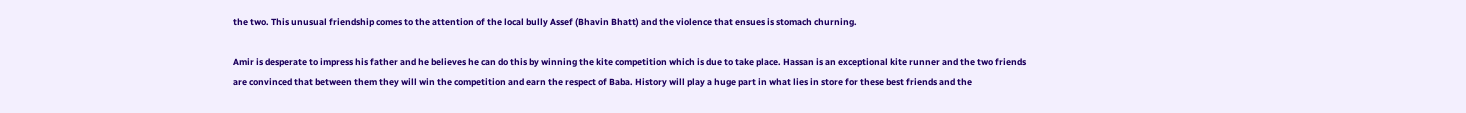the two. This unusual friendship comes to the attention of the local bully Assef (Bhavin Bhatt) and the violence that ensues is stomach churning.

Amir is desperate to impress his father and he believes he can do this by winning the kite competition which is due to take place. Hassan is an exceptional kite runner and the two friends are convinced that between them they will win the competition and earn the respect of Baba. History will play a huge part in what lies in store for these best friends and the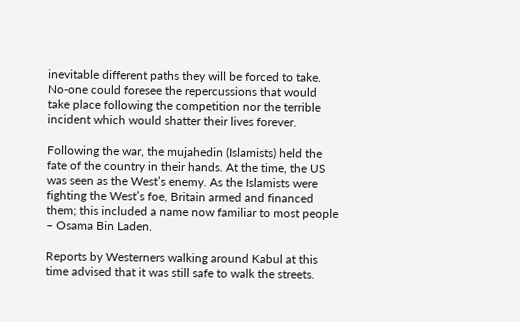inevitable different paths they will be forced to take. No-one could foresee the repercussions that would take place following the competition nor the terrible incident which would shatter their lives forever.

Following the war, the mujahedin (Islamists) held the fate of the country in their hands. At the time, the US was seen as the West’s enemy. As the Islamists were fighting the West’s foe, Britain armed and financed them; this included a name now familiar to most people – Osama Bin Laden.

Reports by Westerners walking around Kabul at this time advised that it was still safe to walk the streets.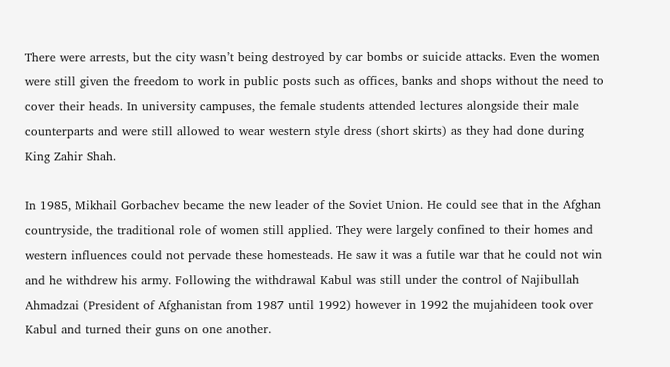There were arrests, but the city wasn’t being destroyed by car bombs or suicide attacks. Even the women were still given the freedom to work in public posts such as offices, banks and shops without the need to cover their heads. In university campuses, the female students attended lectures alongside their male counterparts and were still allowed to wear western style dress (short skirts) as they had done during King Zahir Shah.

In 1985, Mikhail Gorbachev became the new leader of the Soviet Union. He could see that in the Afghan countryside, the traditional role of women still applied. They were largely confined to their homes and western influences could not pervade these homesteads. He saw it was a futile war that he could not win and he withdrew his army. Following the withdrawal Kabul was still under the control of Najibullah Ahmadzai (President of Afghanistan from 1987 until 1992) however in 1992 the mujahideen took over Kabul and turned their guns on one another.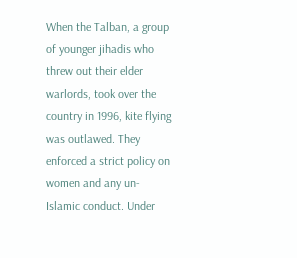When the Talban, a group of younger jihadis who threw out their elder warlords, took over the country in 1996, kite flying was outlawed. They enforced a strict policy on women and any un-Islamic conduct. Under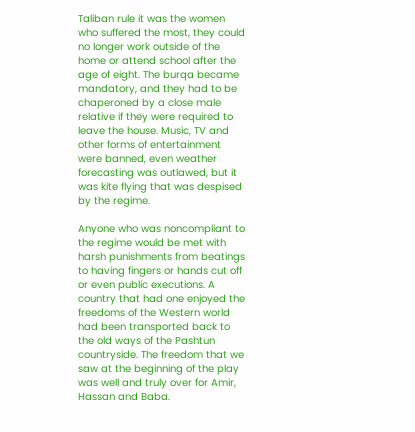Taliban rule it was the women who suffered the most, they could no longer work outside of the home or attend school after the age of eight. The burqa became mandatory, and they had to be chaperoned by a close male relative if they were required to leave the house. Music, TV and other forms of entertainment were banned, even weather forecasting was outlawed, but it was kite flying that was despised by the regime.

Anyone who was noncompliant to the regime would be met with harsh punishments from beatings to having fingers or hands cut off or even public executions. A country that had one enjoyed the freedoms of the Western world had been transported back to the old ways of the Pashtun countryside. The freedom that we saw at the beginning of the play was well and truly over for Amir, Hassan and Baba.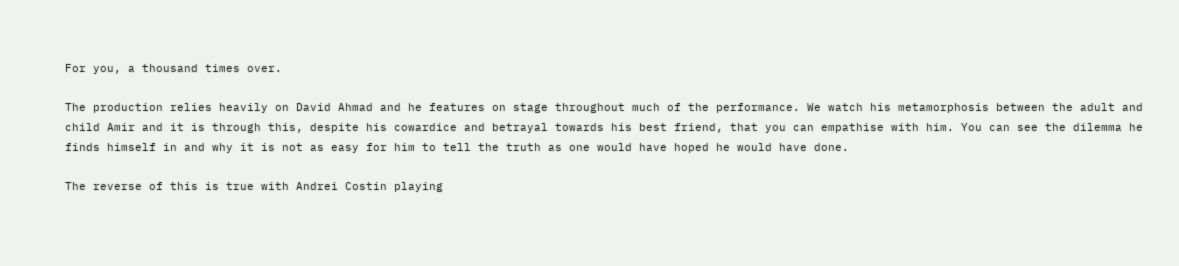For you, a thousand times over.

The production relies heavily on David Ahmad and he features on stage throughout much of the performance. We watch his metamorphosis between the adult and child Amir and it is through this, despite his cowardice and betrayal towards his best friend, that you can empathise with him. You can see the dilemma he finds himself in and why it is not as easy for him to tell the truth as one would have hoped he would have done.

The reverse of this is true with Andrei Costin playing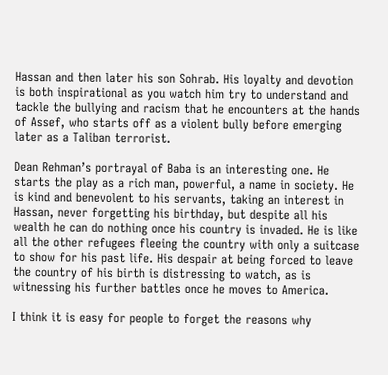Hassan and then later his son Sohrab. His loyalty and devotion is both inspirational as you watch him try to understand and tackle the bullying and racism that he encounters at the hands of Assef, who starts off as a violent bully before emerging later as a Taliban terrorist.

Dean Rehman’s portrayal of Baba is an interesting one. He starts the play as a rich man, powerful, a name in society. He is kind and benevolent to his servants, taking an interest in Hassan, never forgetting his birthday, but despite all his wealth he can do nothing once his country is invaded. He is like all the other refugees fleeing the country with only a suitcase to show for his past life. His despair at being forced to leave the country of his birth is distressing to watch, as is witnessing his further battles once he moves to America.

I think it is easy for people to forget the reasons why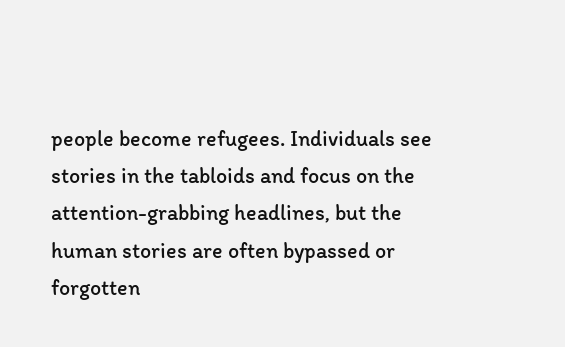people become refugees. Individuals see stories in the tabloids and focus on the attention-grabbing headlines, but the human stories are often bypassed or forgotten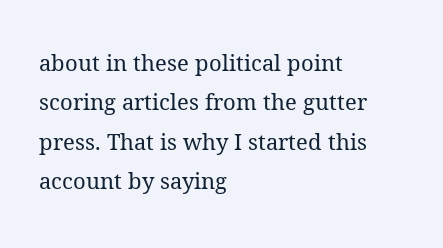about in these political point scoring articles from the gutter press. That is why I started this account by saying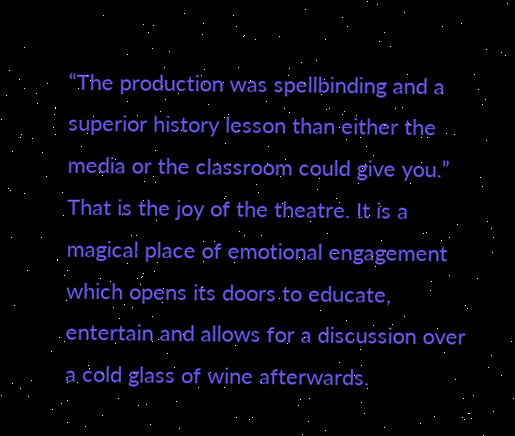“The production was spellbinding and a superior history lesson than either the media or the classroom could give you.” That is the joy of the theatre. It is a magical place of emotional engagement which opens its doors to educate, entertain and allows for a discussion over a cold glass of wine afterwards.